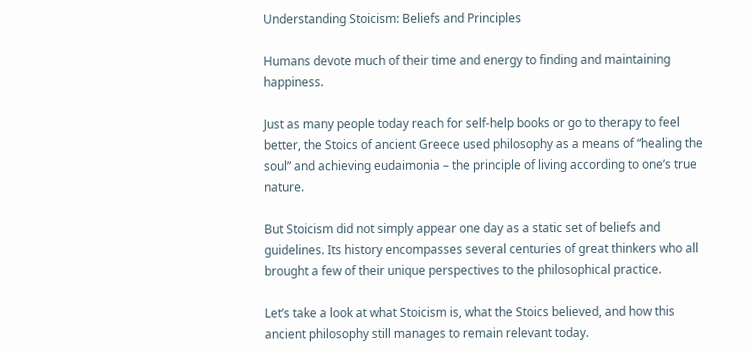Understanding Stoicism: Beliefs and Principles

Humans devote much of their time and energy to finding and maintaining happiness.

Just as many people today reach for self-help books or go to therapy to feel better, the Stoics of ancient Greece used philosophy as a means of “healing the soul” and achieving eudaimonia – the principle of living according to one’s true nature.

But Stoicism did not simply appear one day as a static set of beliefs and guidelines. Its history encompasses several centuries of great thinkers who all brought a few of their unique perspectives to the philosophical practice.

Let’s take a look at what Stoicism is, what the Stoics believed, and how this ancient philosophy still manages to remain relevant today.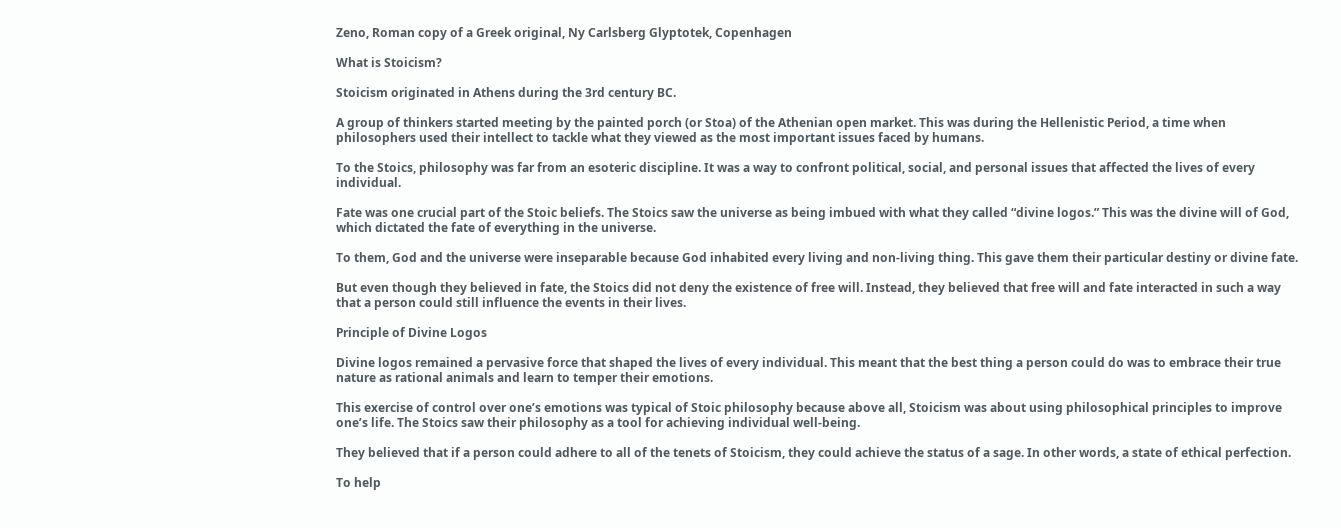Zeno, Roman copy of a Greek original, Ny Carlsberg Glyptotek, Copenhagen

What is Stoicism?

Stoicism originated in Athens during the 3rd century BC.

A group of thinkers started meeting by the painted porch (or Stoa) of the Athenian open market. This was during the Hellenistic Period, a time when philosophers used their intellect to tackle what they viewed as the most important issues faced by humans.

To the Stoics, philosophy was far from an esoteric discipline. It was a way to confront political, social, and personal issues that affected the lives of every individual.

Fate was one crucial part of the Stoic beliefs. The Stoics saw the universe as being imbued with what they called “divine logos.” This was the divine will of God, which dictated the fate of everything in the universe.

To them, God and the universe were inseparable because God inhabited every living and non-living thing. This gave them their particular destiny or divine fate.

But even though they believed in fate, the Stoics did not deny the existence of free will. Instead, they believed that free will and fate interacted in such a way that a person could still influence the events in their lives.

Principle of Divine Logos

Divine logos remained a pervasive force that shaped the lives of every individual. This meant that the best thing a person could do was to embrace their true nature as rational animals and learn to temper their emotions.

This exercise of control over one’s emotions was typical of Stoic philosophy because above all, Stoicism was about using philosophical principles to improve one’s life. The Stoics saw their philosophy as a tool for achieving individual well-being.

They believed that if a person could adhere to all of the tenets of Stoicism, they could achieve the status of a sage. In other words, a state of ethical perfection.

To help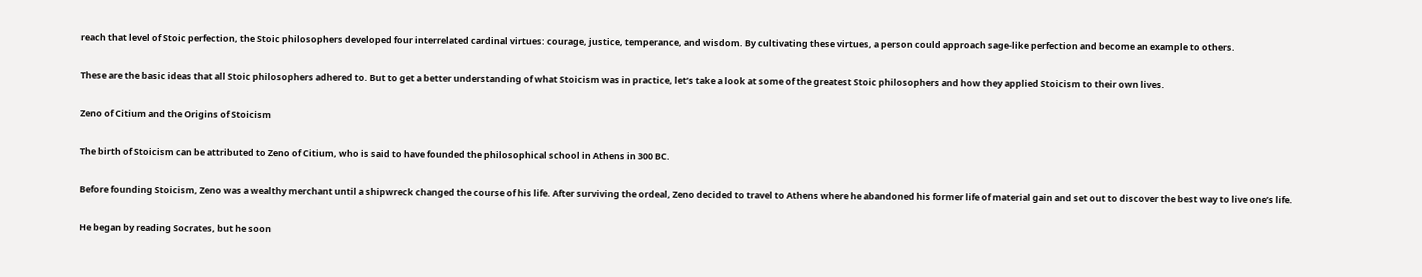reach that level of Stoic perfection, the Stoic philosophers developed four interrelated cardinal virtues: courage, justice, temperance, and wisdom. By cultivating these virtues, a person could approach sage-like perfection and become an example to others.

These are the basic ideas that all Stoic philosophers adhered to. But to get a better understanding of what Stoicism was in practice, let’s take a look at some of the greatest Stoic philosophers and how they applied Stoicism to their own lives.

Zeno of Citium and the Origins of Stoicism

The birth of Stoicism can be attributed to Zeno of Citium, who is said to have founded the philosophical school in Athens in 300 BC.

Before founding Stoicism, Zeno was a wealthy merchant until a shipwreck changed the course of his life. After surviving the ordeal, Zeno decided to travel to Athens where he abandoned his former life of material gain and set out to discover the best way to live one’s life.

He began by reading Socrates, but he soon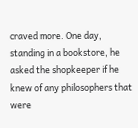craved more. One day, standing in a bookstore, he asked the shopkeeper if he knew of any philosophers that were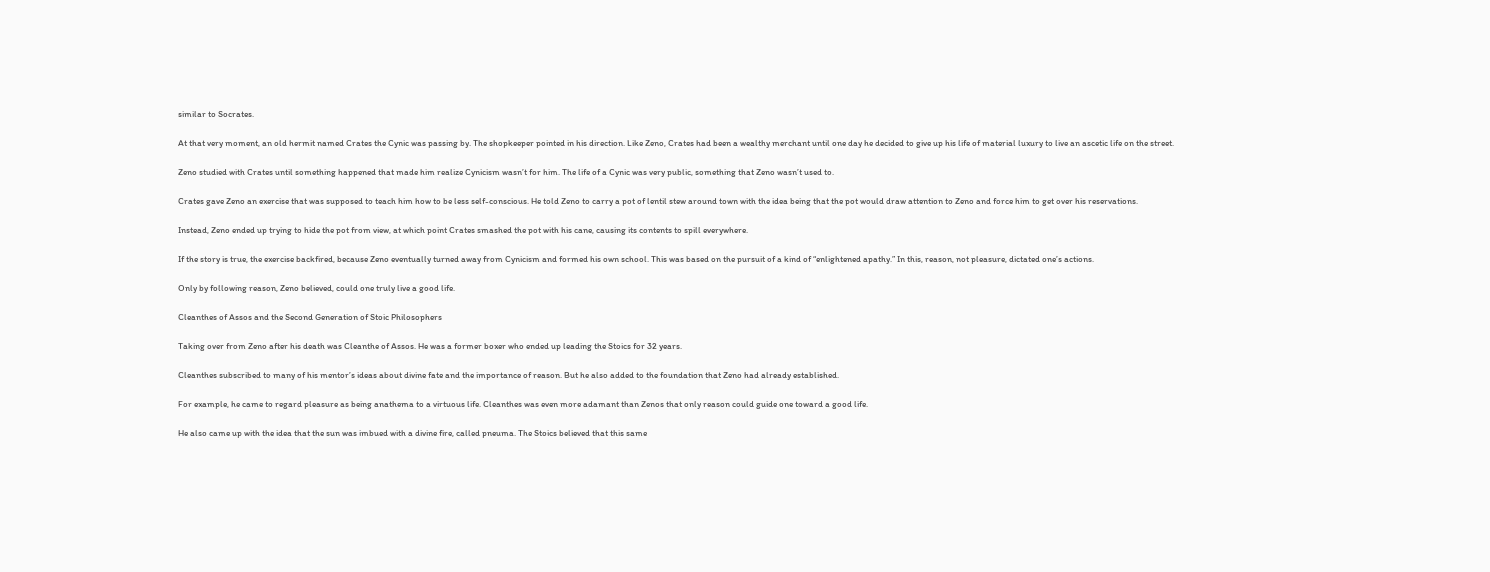similar to Socrates.

At that very moment, an old hermit named Crates the Cynic was passing by. The shopkeeper pointed in his direction. Like Zeno, Crates had been a wealthy merchant until one day he decided to give up his life of material luxury to live an ascetic life on the street.

Zeno studied with Crates until something happened that made him realize Cynicism wasn’t for him. The life of a Cynic was very public, something that Zeno wasn’t used to.

Crates gave Zeno an exercise that was supposed to teach him how to be less self-conscious. He told Zeno to carry a pot of lentil stew around town with the idea being that the pot would draw attention to Zeno and force him to get over his reservations.

Instead, Zeno ended up trying to hide the pot from view, at which point Crates smashed the pot with his cane, causing its contents to spill everywhere.

If the story is true, the exercise backfired, because Zeno eventually turned away from Cynicism and formed his own school. This was based on the pursuit of a kind of “enlightened apathy.” In this, reason, not pleasure, dictated one’s actions.

Only by following reason, Zeno believed, could one truly live a good life.

Cleanthes of Assos and the Second Generation of Stoic Philosophers

Taking over from Zeno after his death was Cleanthe of Assos. He was a former boxer who ended up leading the Stoics for 32 years.

Cleanthes subscribed to many of his mentor’s ideas about divine fate and the importance of reason. But he also added to the foundation that Zeno had already established.

For example, he came to regard pleasure as being anathema to a virtuous life. Cleanthes was even more adamant than Zenos that only reason could guide one toward a good life.

He also came up with the idea that the sun was imbued with a divine fire, called pneuma. The Stoics believed that this same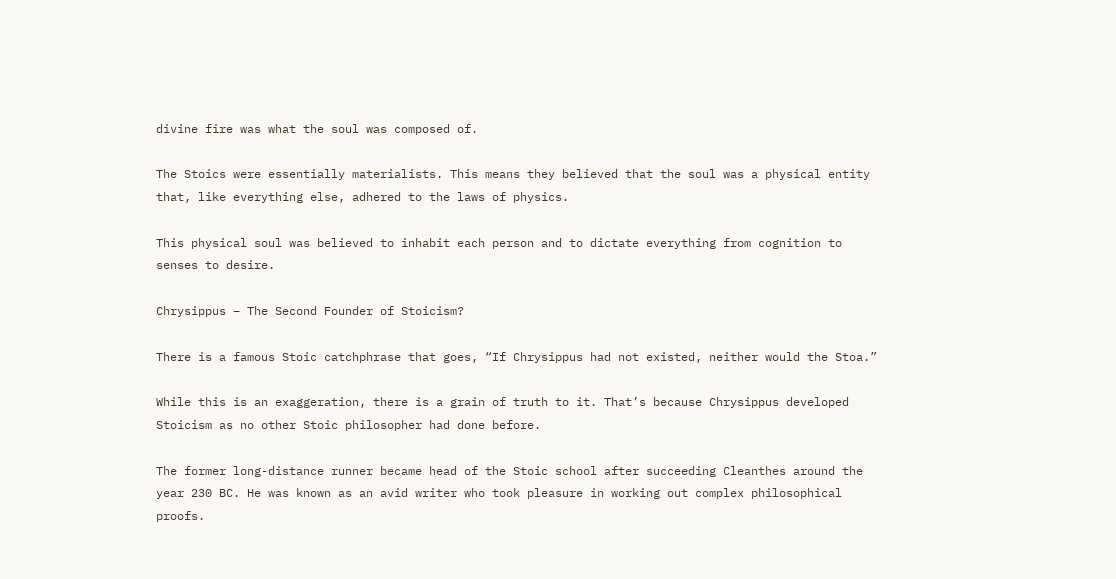divine fire was what the soul was composed of.

The Stoics were essentially materialists. This means they believed that the soul was a physical entity that, like everything else, adhered to the laws of physics.

This physical soul was believed to inhabit each person and to dictate everything from cognition to senses to desire.

Chrysippus – The Second Founder of Stoicism?

There is a famous Stoic catchphrase that goes, “If Chrysippus had not existed, neither would the Stoa.”

While this is an exaggeration, there is a grain of truth to it. That’s because Chrysippus developed Stoicism as no other Stoic philosopher had done before.

The former long-distance runner became head of the Stoic school after succeeding Cleanthes around the year 230 BC. He was known as an avid writer who took pleasure in working out complex philosophical proofs.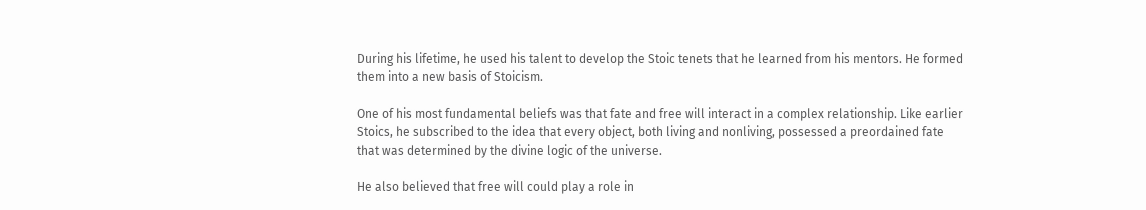During his lifetime, he used his talent to develop the Stoic tenets that he learned from his mentors. He formed them into a new basis of Stoicism.

One of his most fundamental beliefs was that fate and free will interact in a complex relationship. Like earlier Stoics, he subscribed to the idea that every object, both living and nonliving, possessed a preordained fate that was determined by the divine logic of the universe.

He also believed that free will could play a role in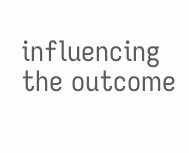influencing the outcome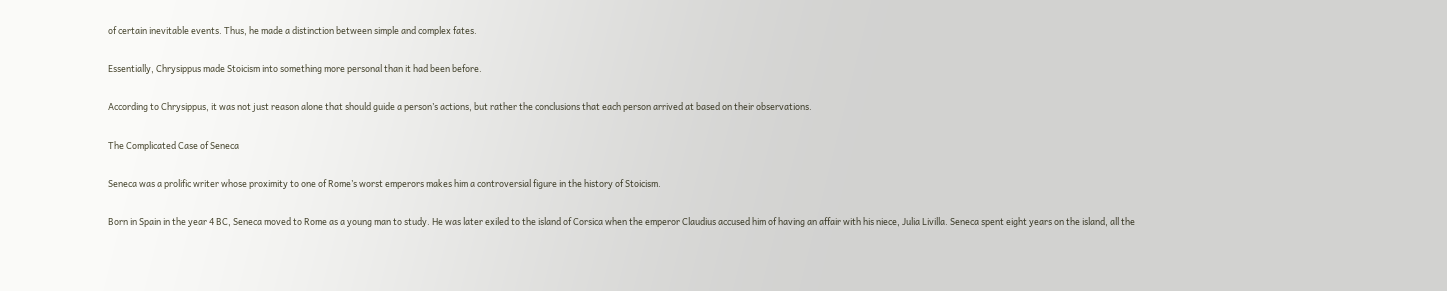of certain inevitable events. Thus, he made a distinction between simple and complex fates.

Essentially, Chrysippus made Stoicism into something more personal than it had been before.

According to Chrysippus, it was not just reason alone that should guide a person’s actions, but rather the conclusions that each person arrived at based on their observations.

The Complicated Case of Seneca

Seneca was a prolific writer whose proximity to one of Rome’s worst emperors makes him a controversial figure in the history of Stoicism.

Born in Spain in the year 4 BC, Seneca moved to Rome as a young man to study. He was later exiled to the island of Corsica when the emperor Claudius accused him of having an affair with his niece, Julia Livilla. Seneca spent eight years on the island, all the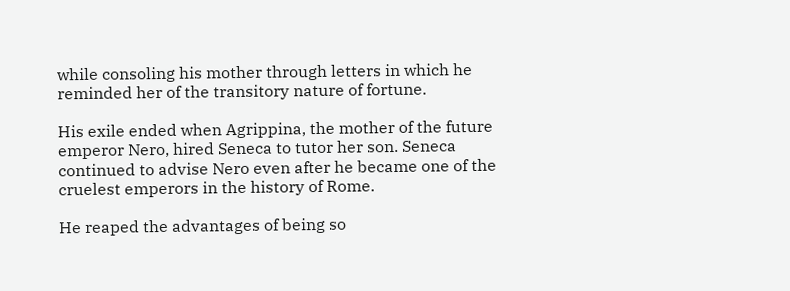while consoling his mother through letters in which he reminded her of the transitory nature of fortune.

His exile ended when Agrippina, the mother of the future emperor Nero, hired Seneca to tutor her son. Seneca continued to advise Nero even after he became one of the cruelest emperors in the history of Rome.

He reaped the advantages of being so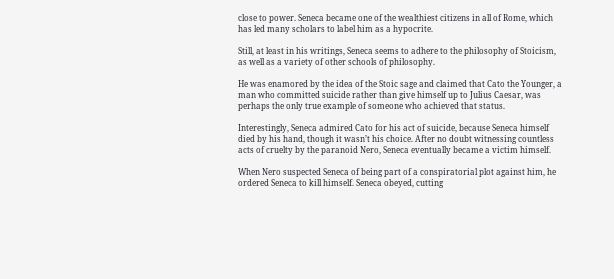close to power. Seneca became one of the wealthiest citizens in all of Rome, which has led many scholars to label him as a hypocrite.

Still, at least in his writings, Seneca seems to adhere to the philosophy of Stoicism, as well as a variety of other schools of philosophy.

He was enamored by the idea of the Stoic sage and claimed that Cato the Younger, a man who committed suicide rather than give himself up to Julius Caesar, was perhaps the only true example of someone who achieved that status.

Interestingly, Seneca admired Cato for his act of suicide, because Seneca himself died by his hand, though it wasn’t his choice. After no doubt witnessing countless acts of cruelty by the paranoid Nero, Seneca eventually became a victim himself.

When Nero suspected Seneca of being part of a conspiratorial plot against him, he ordered Seneca to kill himself. Seneca obeyed, cutting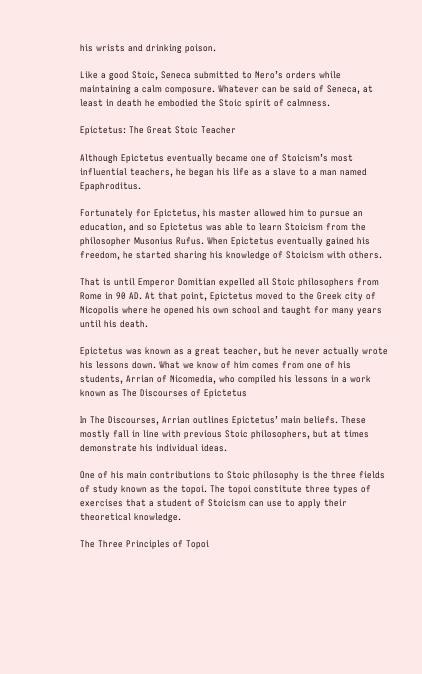his wrists and drinking poison.

Like a good Stoic, Seneca submitted to Nero’s orders while maintaining a calm composure. Whatever can be said of Seneca, at least in death he embodied the Stoic spirit of calmness.

Epictetus: The Great Stoic Teacher

Although Epictetus eventually became one of Stoicism’s most influential teachers, he began his life as a slave to a man named Epaphroditus.

Fortunately for Epictetus, his master allowed him to pursue an education, and so Epictetus was able to learn Stoicism from the philosopher Musonius Rufus. When Epictetus eventually gained his freedom, he started sharing his knowledge of Stoicism with others.

That is until Emperor Domitian expelled all Stoic philosophers from Rome in 90 AD. At that point, Epictetus moved to the Greek city of Nicopolis where he opened his own school and taught for many years until his death.

Epictetus was known as a great teacher, but he never actually wrote his lessons down. What we know of him comes from one of his students, Arrian of Nicomedia, who compiled his lessons in a work known as The Discourses of Epictetus

In The Discourses, Arrian outlines Epictetus’ main beliefs. These mostly fall in line with previous Stoic philosophers, but at times demonstrate his individual ideas.

One of his main contributions to Stoic philosophy is the three fields of study known as the topoi. The topoi constitute three types of exercises that a student of Stoicism can use to apply their theoretical knowledge.

The Three Principles of Topoi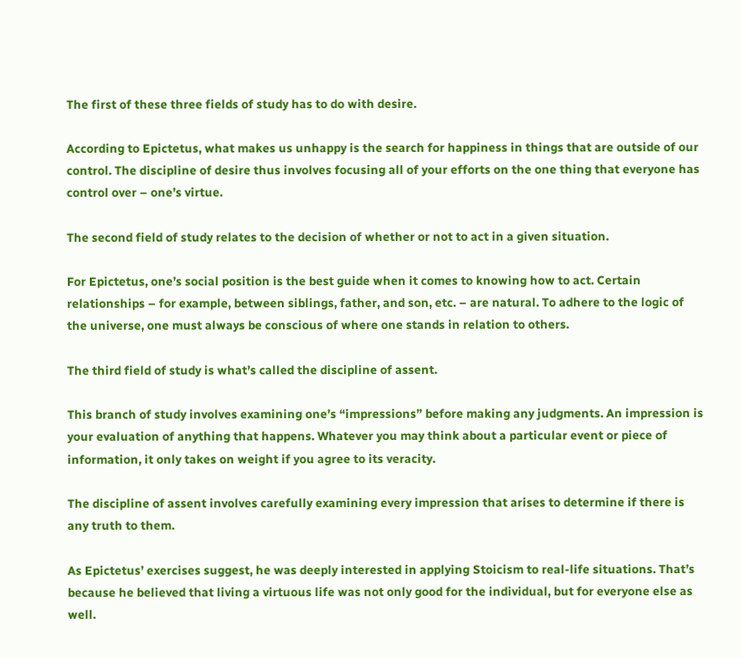The first of these three fields of study has to do with desire.

According to Epictetus, what makes us unhappy is the search for happiness in things that are outside of our control. The discipline of desire thus involves focusing all of your efforts on the one thing that everyone has control over – one’s virtue.

The second field of study relates to the decision of whether or not to act in a given situation.

For Epictetus, one’s social position is the best guide when it comes to knowing how to act. Certain relationships – for example, between siblings, father, and son, etc. – are natural. To adhere to the logic of the universe, one must always be conscious of where one stands in relation to others.

The third field of study is what’s called the discipline of assent.

This branch of study involves examining one’s “impressions” before making any judgments. An impression is your evaluation of anything that happens. Whatever you may think about a particular event or piece of information, it only takes on weight if you agree to its veracity.

The discipline of assent involves carefully examining every impression that arises to determine if there is any truth to them.

As Epictetus’ exercises suggest, he was deeply interested in applying Stoicism to real-life situations. That’s because he believed that living a virtuous life was not only good for the individual, but for everyone else as well.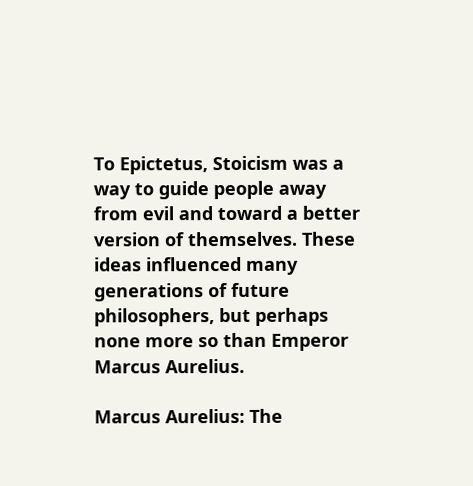To Epictetus, Stoicism was a way to guide people away from evil and toward a better version of themselves. These ideas influenced many generations of future philosophers, but perhaps none more so than Emperor Marcus Aurelius.

Marcus Aurelius: The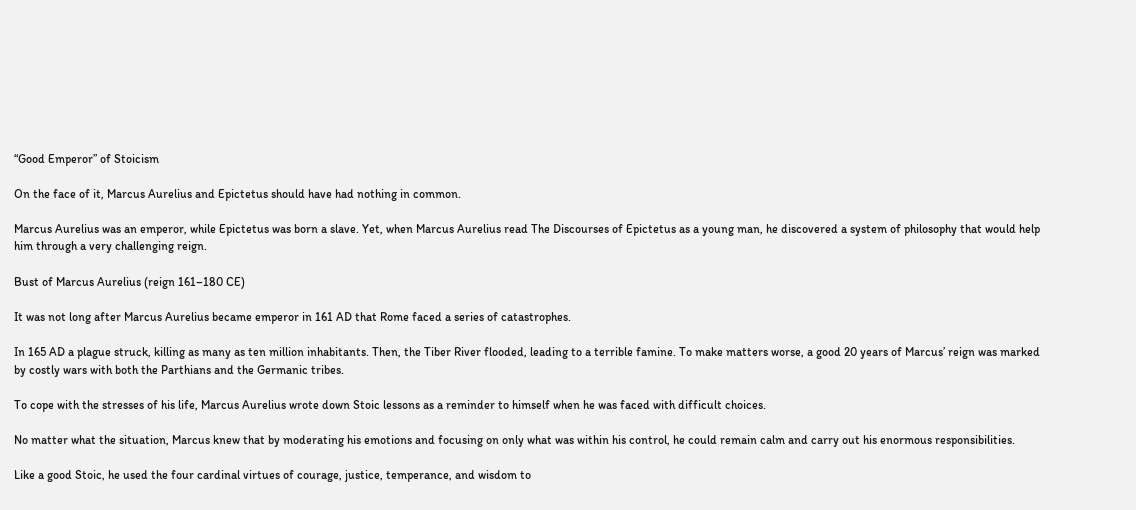“Good Emperor” of Stoicism

On the face of it, Marcus Aurelius and Epictetus should have had nothing in common.

Marcus Aurelius was an emperor, while Epictetus was born a slave. Yet, when Marcus Aurelius read The Discourses of Epictetus as a young man, he discovered a system of philosophy that would help him through a very challenging reign.

Bust of Marcus Aurelius (reign 161–180 CE)

It was not long after Marcus Aurelius became emperor in 161 AD that Rome faced a series of catastrophes.

In 165 AD a plague struck, killing as many as ten million inhabitants. Then, the Tiber River flooded, leading to a terrible famine. To make matters worse, a good 20 years of Marcus’ reign was marked by costly wars with both the Parthians and the Germanic tribes.

To cope with the stresses of his life, Marcus Aurelius wrote down Stoic lessons as a reminder to himself when he was faced with difficult choices.

No matter what the situation, Marcus knew that by moderating his emotions and focusing on only what was within his control, he could remain calm and carry out his enormous responsibilities.

Like a good Stoic, he used the four cardinal virtues of courage, justice, temperance, and wisdom to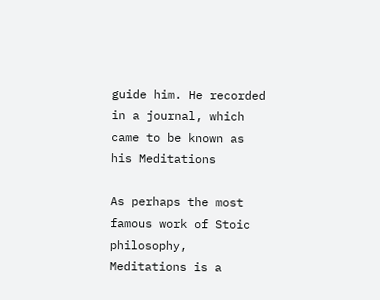guide him. He recorded in a journal, which came to be known as his Meditations

As perhaps the most famous work of Stoic philosophy, Meditations is a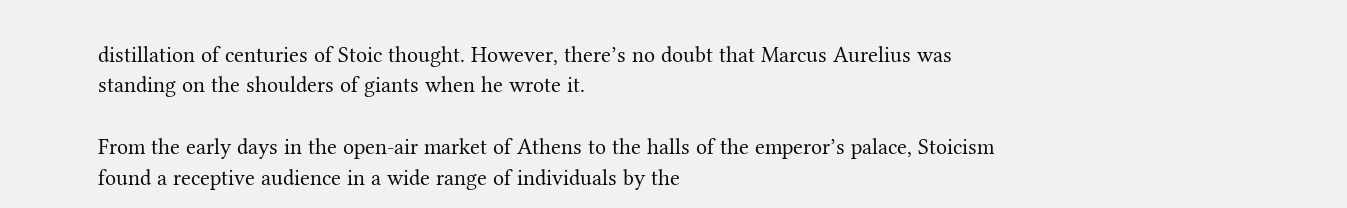distillation of centuries of Stoic thought. However, there’s no doubt that Marcus Aurelius was standing on the shoulders of giants when he wrote it.

From the early days in the open-air market of Athens to the halls of the emperor’s palace, Stoicism found a receptive audience in a wide range of individuals by the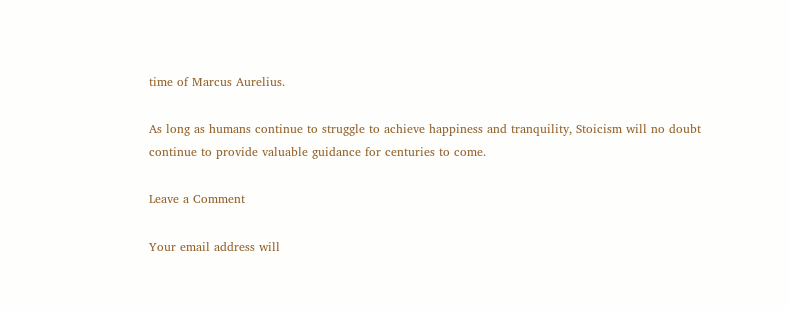time of Marcus Aurelius.

As long as humans continue to struggle to achieve happiness and tranquility, Stoicism will no doubt continue to provide valuable guidance for centuries to come.

Leave a Comment

Your email address will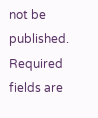not be published. Required fields are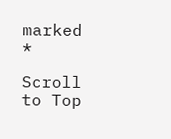marked *

Scroll to Top